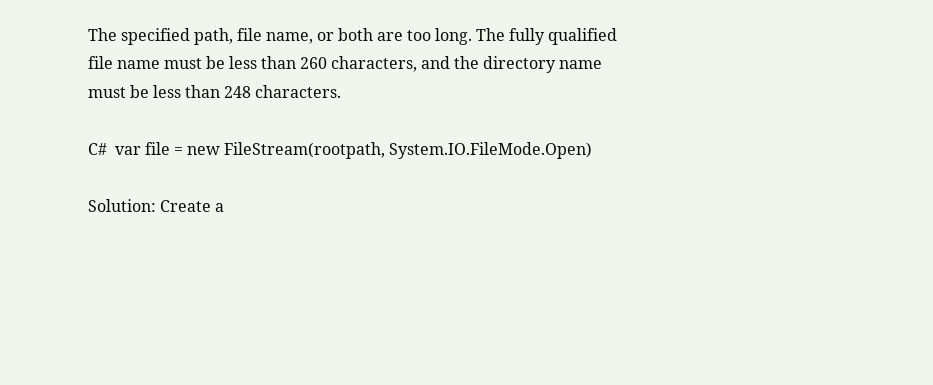The specified path, file name, or both are too long. The fully qualified file name must be less than 260 characters, and the directory name must be less than 248 characters.

C#  var file = new FileStream(rootpath, System.IO.FileMode.Open)

Solution: Create a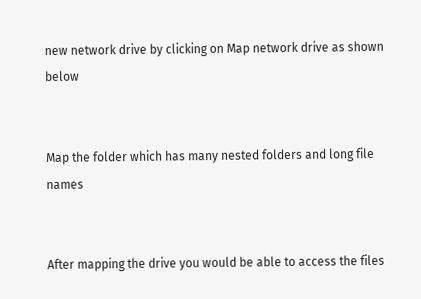new network drive by clicking on Map network drive as shown below


Map the folder which has many nested folders and long file names


After mapping the drive you would be able to access the files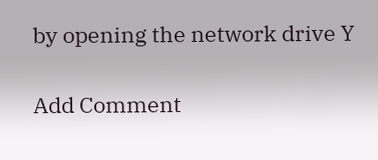by opening the network drive Y

Add Comment